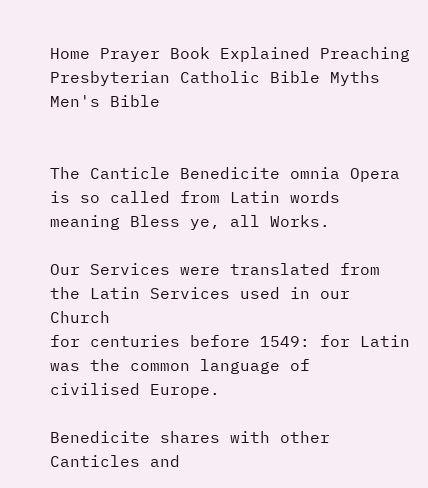Home Prayer Book Explained Preaching Presbyterian Catholic Bible Myths Men's Bible


The Canticle Benedicite omnia Opera is so called from Latin words
meaning Bless ye, all Works.

Our Services were translated from the Latin Services used in our Church
for centuries before 1549: for Latin was the common language of
civilised Europe.

Benedicite shares with other Canticles and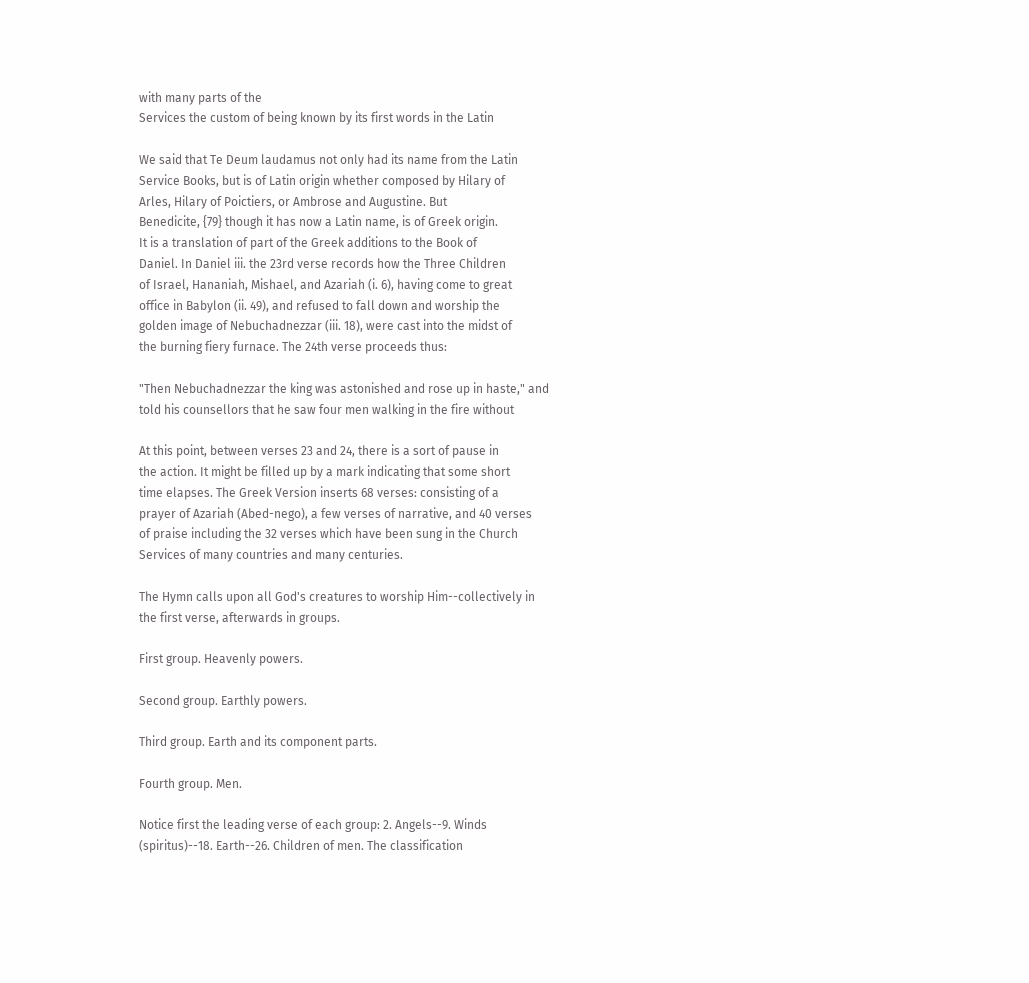with many parts of the
Services the custom of being known by its first words in the Latin

We said that Te Deum laudamus not only had its name from the Latin
Service Books, but is of Latin origin whether composed by Hilary of
Arles, Hilary of Poictiers, or Ambrose and Augustine. But
Benedicite, {79} though it has now a Latin name, is of Greek origin.
It is a translation of part of the Greek additions to the Book of
Daniel. In Daniel iii. the 23rd verse records how the Three Children
of Israel, Hananiah, Mishael, and Azariah (i. 6), having come to great
office in Babylon (ii. 49), and refused to fall down and worship the
golden image of Nebuchadnezzar (iii. 18), were cast into the midst of
the burning fiery furnace. The 24th verse proceeds thus:

"Then Nebuchadnezzar the king was astonished and rose up in haste," and
told his counsellors that he saw four men walking in the fire without

At this point, between verses 23 and 24, there is a sort of pause in
the action. It might be filled up by a mark indicating that some short
time elapses. The Greek Version inserts 68 verses: consisting of a
prayer of Azariah (Abed-nego), a few verses of narrative, and 40 verses
of praise including the 32 verses which have been sung in the Church
Services of many countries and many centuries.

The Hymn calls upon all God's creatures to worship Him--collectively in
the first verse, afterwards in groups.

First group. Heavenly powers.

Second group. Earthly powers.

Third group. Earth and its component parts.

Fourth group. Men.

Notice first the leading verse of each group: 2. Angels--9. Winds
(spiritus)--18. Earth--26. Children of men. The classification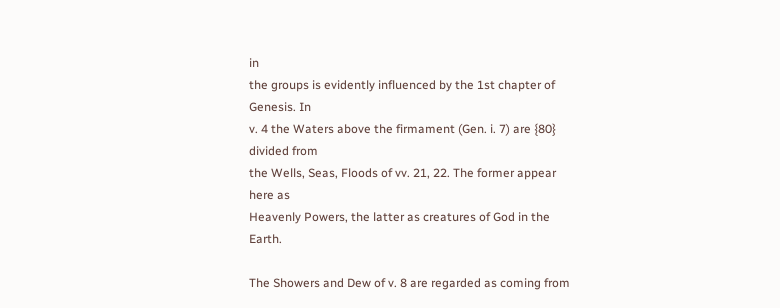in
the groups is evidently influenced by the 1st chapter of Genesis. In
v. 4 the Waters above the firmament (Gen. i. 7) are {80} divided from
the Wells, Seas, Floods of vv. 21, 22. The former appear here as
Heavenly Powers, the latter as creatures of God in the Earth.

The Showers and Dew of v. 8 are regarded as coming from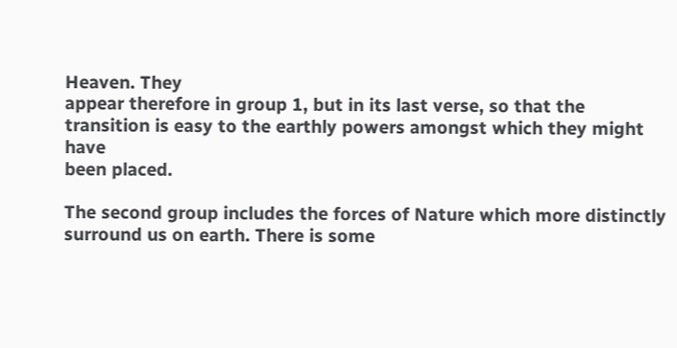Heaven. They
appear therefore in group 1, but in its last verse, so that the
transition is easy to the earthly powers amongst which they might have
been placed.

The second group includes the forces of Nature which more distinctly
surround us on earth. There is some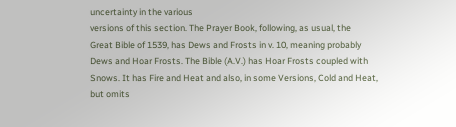uncertainty in the various
versions of this section. The Prayer Book, following, as usual, the
Great Bible of 1539, has Dews and Frosts in v. 10, meaning probably
Dews and Hoar Frosts. The Bible (A.V.) has Hoar Frosts coupled with
Snows. It has Fire and Heat and also, in some Versions, Cold and Heat,
but omits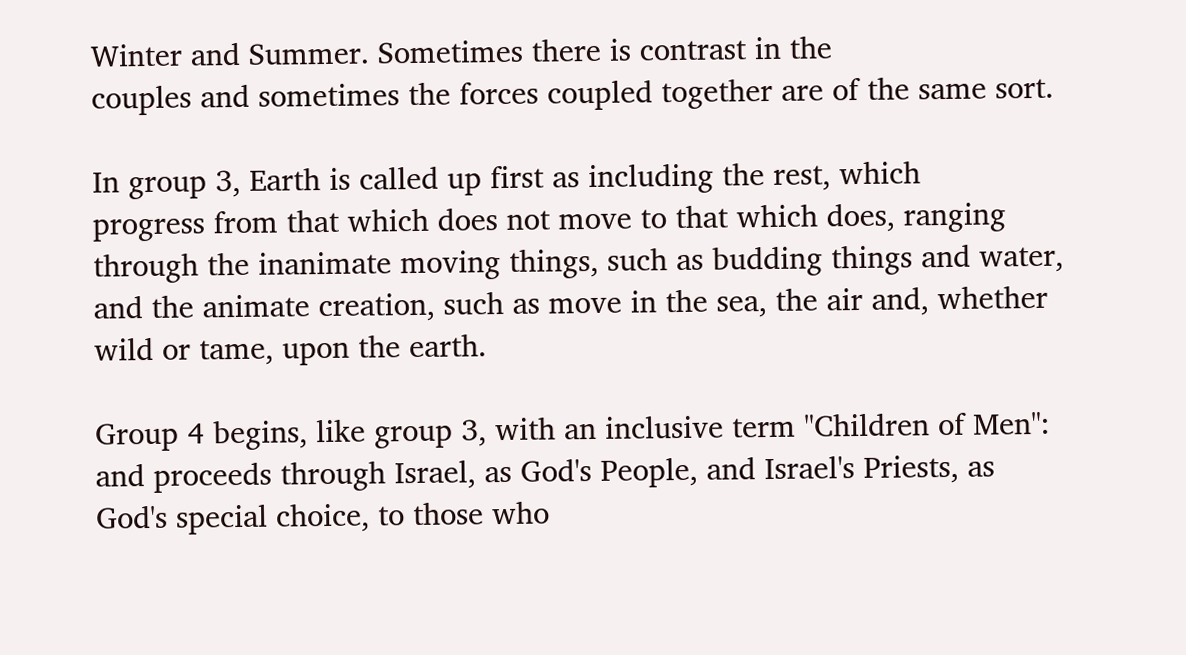Winter and Summer. Sometimes there is contrast in the
couples and sometimes the forces coupled together are of the same sort.

In group 3, Earth is called up first as including the rest, which
progress from that which does not move to that which does, ranging
through the inanimate moving things, such as budding things and water,
and the animate creation, such as move in the sea, the air and, whether
wild or tame, upon the earth.

Group 4 begins, like group 3, with an inclusive term "Children of Men":
and proceeds through Israel, as God's People, and Israel's Priests, as
God's special choice, to those who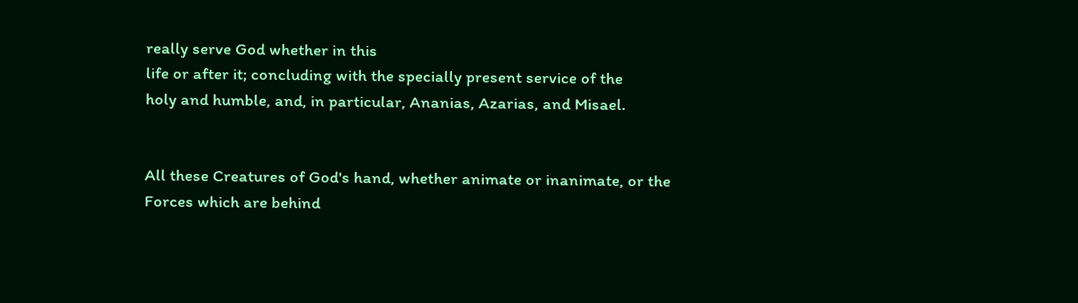really serve God whether in this
life or after it; concluding with the specially present service of the
holy and humble, and, in particular, Ananias, Azarias, and Misael.


All these Creatures of God's hand, whether animate or inanimate, or the
Forces which are behind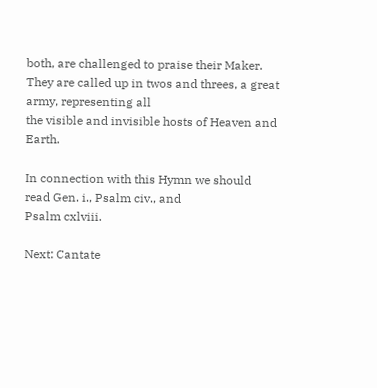both, are challenged to praise their Maker.
They are called up in twos and threes, a great army, representing all
the visible and invisible hosts of Heaven and Earth.

In connection with this Hymn we should read Gen. i., Psalm civ., and
Psalm cxlviii.

Next: Cantate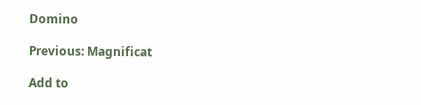Domino

Previous: Magnificat

Add to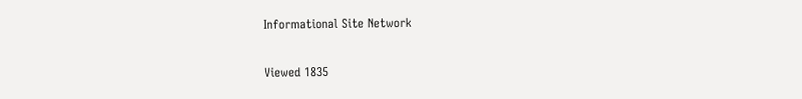Informational Site Network

Viewed 1835